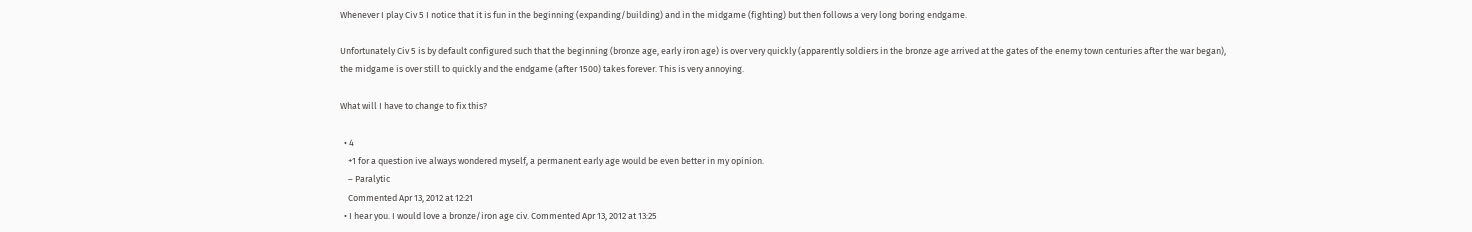Whenever I play Civ 5 I notice that it is fun in the beginning (expanding/building) and in the midgame (fighting) but then follows a very long boring endgame.

Unfortunately Civ 5 is by default configured such that the beginning (bronze age, early iron age) is over very quickly (apparently soldiers in the bronze age arrived at the gates of the enemy town centuries after the war began), the midgame is over still to quickly and the endgame (after 1500) takes forever. This is very annoying.

What will I have to change to fix this?

  • 4
    +1 for a question ive always wondered myself, a permanent early age would be even better in my opinion.
    – Paralytic
    Commented Apr 13, 2012 at 12:21
  • I hear you. I would love a bronze/iron age civ. Commented Apr 13, 2012 at 13:25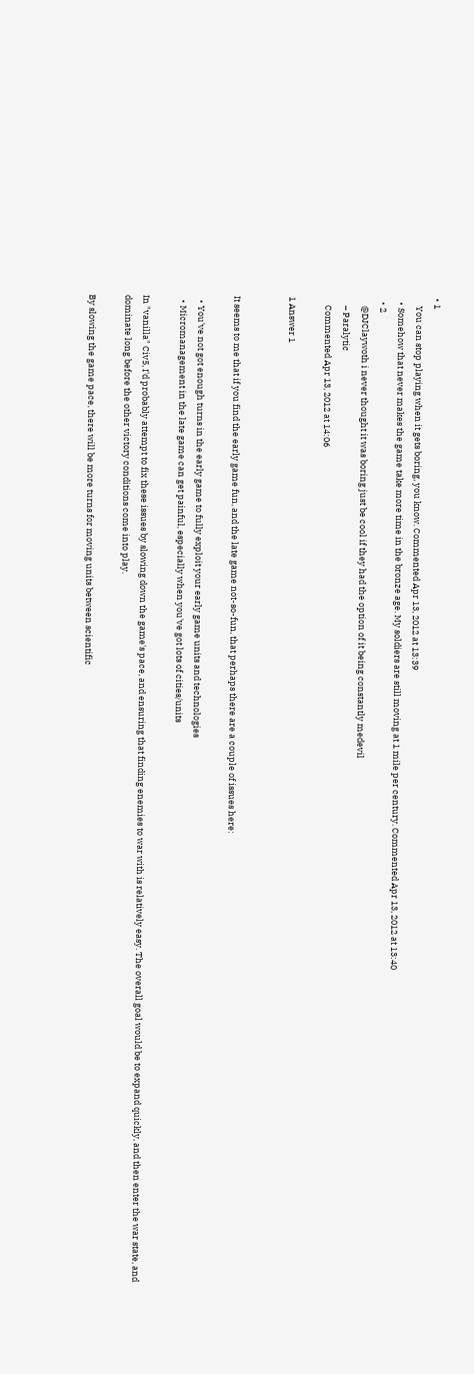• 1
    You can stop playing when it gets boring, you know. Commented Apr 13, 2012 at 13:39
  • Somehow that never makes the game take more time in the bronze age. My soldiers are still moving at 1 mile per century. Commented Apr 13, 2012 at 13:40
  • 2
    @DJClaywoth i never thought it was boring just be cool if they had the option of it being constantly medevil
    – Paralytic
    Commented Apr 13, 2012 at 14:06

1 Answer 1


It seems to me that if you find the early game fun, and the late game not-so-fun, that perhaps there are a couple of issues here:

  • You've not got enough turns in the early game to fully exploit your early game units and technologies
  • Micromanagement in the late game can get painful, especially when you've got lots of cities/units

In "vanilla" Civ5, I'd probably attempt to fix these issues by slowing down the game's pace, and ensuring that finding enemies to war with is relatively easy. The overall goal would be to expand quickly, and then enter the war state, and dominate long before the other victory conditions come into play.

By slowing the game pace, there will be more turns for moving units between scientific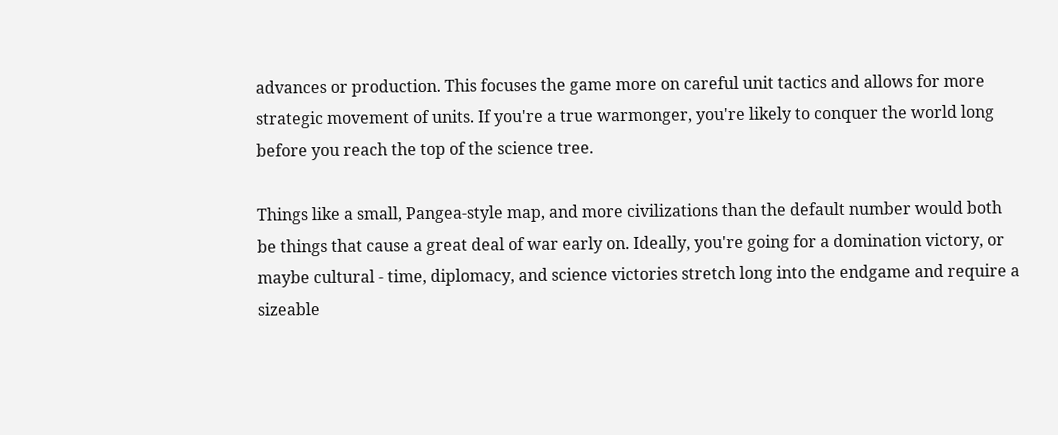advances or production. This focuses the game more on careful unit tactics and allows for more strategic movement of units. If you're a true warmonger, you're likely to conquer the world long before you reach the top of the science tree.

Things like a small, Pangea-style map, and more civilizations than the default number would both be things that cause a great deal of war early on. Ideally, you're going for a domination victory, or maybe cultural - time, diplomacy, and science victories stretch long into the endgame and require a sizeable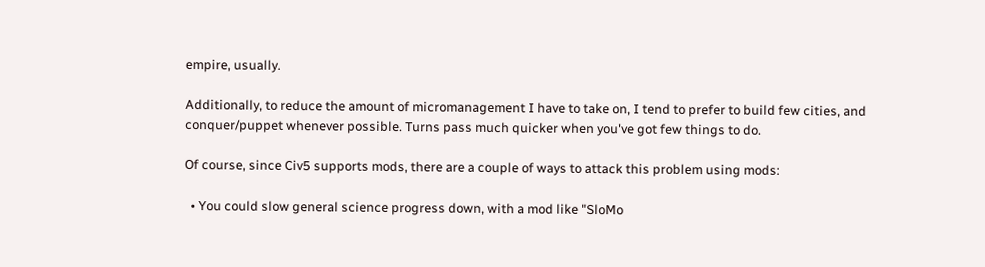empire, usually.

Additionally, to reduce the amount of micromanagement I have to take on, I tend to prefer to build few cities, and conquer/puppet whenever possible. Turns pass much quicker when you've got few things to do.

Of course, since Civ5 supports mods, there are a couple of ways to attack this problem using mods:

  • You could slow general science progress down, with a mod like "SloMo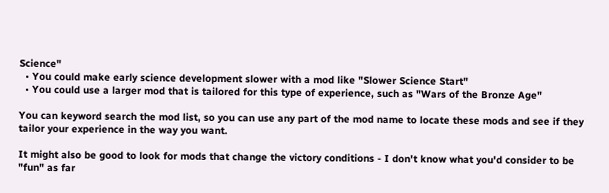Science"
  • You could make early science development slower with a mod like "Slower Science Start"
  • You could use a larger mod that is tailored for this type of experience, such as "Wars of the Bronze Age"

You can keyword search the mod list, so you can use any part of the mod name to locate these mods and see if they tailor your experience in the way you want.

It might also be good to look for mods that change the victory conditions - I don't know what you'd consider to be "fun" as far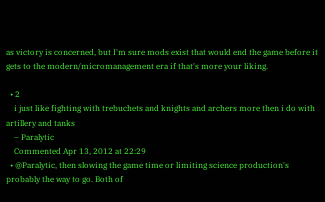as victory is concerned, but I'm sure mods exist that would end the game before it gets to the modern/micromanagement era if that's more your liking.

  • 2
    i just like fighting with trebuchets and knights and archers more then i do with artillery and tanks
    – Paralytic
    Commented Apr 13, 2012 at 22:29
  • @Paralytic, then slowing the game time or limiting science production's probably the way to go. Both of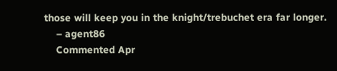those will keep you in the knight/trebuchet era far longer.
    – agent86
    Commented Apr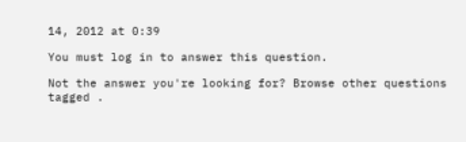14, 2012 at 0:39

You must log in to answer this question.

Not the answer you're looking for? Browse other questions tagged .